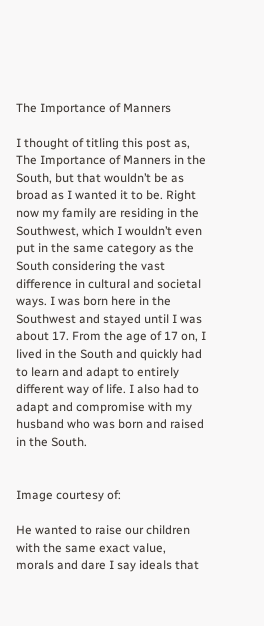The Importance of Manners

I thought of titling this post as, The Importance of Manners in the South, but that wouldn’t be as broad as I wanted it to be. Right now my family are residing in the Southwest, which I wouldn’t even put in the same category as the South considering the vast difference in cultural and societal ways. I was born here in the Southwest and stayed until I was about 17. From the age of 17 on, I lived in the South and quickly had to learn and adapt to entirely different way of life. I also had to adapt and compromise with my husband who was born and raised in the South.


Image courtesy of:

He wanted to raise our children with the same exact value, morals and dare I say ideals that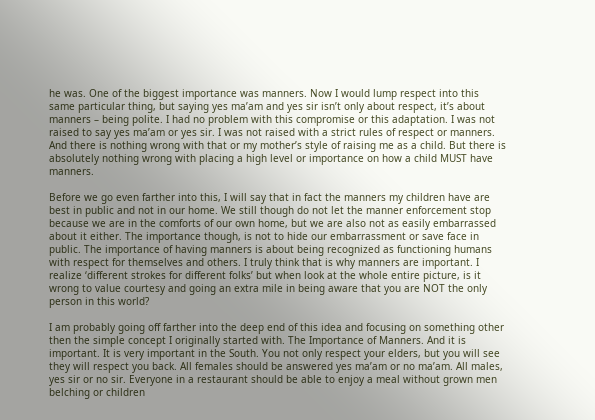he was. One of the biggest importance was manners. Now I would lump respect into this same particular thing, but saying yes ma’am and yes sir isn’t only about respect, it’s about manners – being polite. I had no problem with this compromise or this adaptation. I was not raised to say yes ma’am or yes sir. I was not raised with a strict rules of respect or manners. And there is nothing wrong with that or my mother’s style of raising me as a child. But there is absolutely nothing wrong with placing a high level or importance on how a child MUST have manners.

Before we go even farther into this, I will say that in fact the manners my children have are best in public and not in our home. We still though do not let the manner enforcement stop because we are in the comforts of our own home, but we are also not as easily embarrassed about it either. The importance though, is not to hide our embarrassment or save face in public. The importance of having manners is about being recognized as functioning humans with respect for themselves and others. I truly think that is why manners are important. I realize ‘different strokes for different folks’ but when look at the whole entire picture, is it wrong to value courtesy and going an extra mile in being aware that you are NOT the only person in this world?

I am probably going off farther into the deep end of this idea and focusing on something other then the simple concept I originally started with. The Importance of Manners. And it is important. It is very important in the South. You not only respect your elders, but you will see they will respect you back. All females should be answered yes ma’am or no ma’am. All males, yes sir or no sir. Everyone in a restaurant should be able to enjoy a meal without grown men belching or children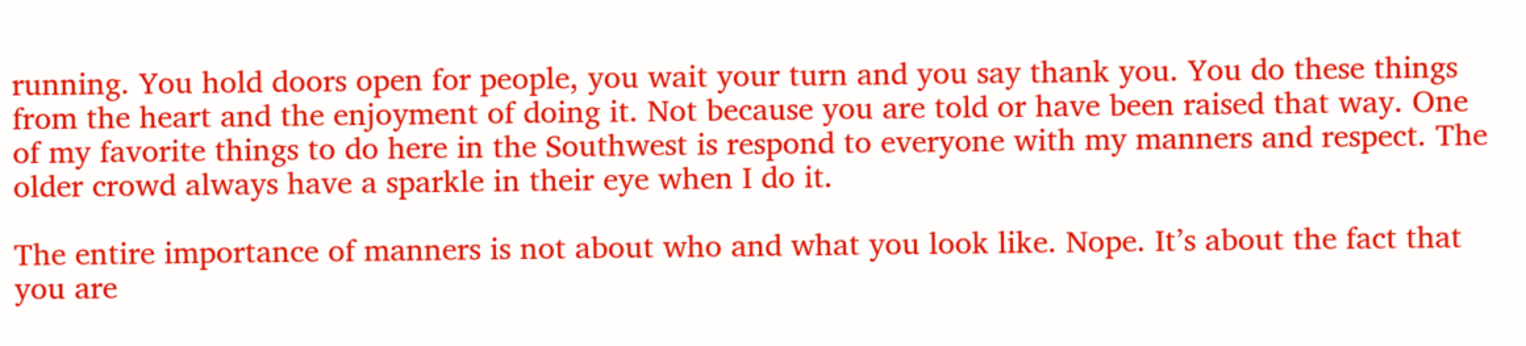running. You hold doors open for people, you wait your turn and you say thank you. You do these things from the heart and the enjoyment of doing it. Not because you are told or have been raised that way. One of my favorite things to do here in the Southwest is respond to everyone with my manners and respect. The older crowd always have a sparkle in their eye when I do it.

The entire importance of manners is not about who and what you look like. Nope. It’s about the fact that you are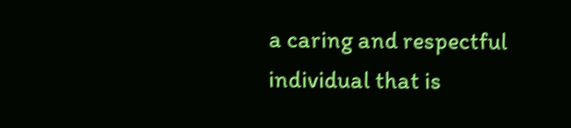a caring and respectful individual that is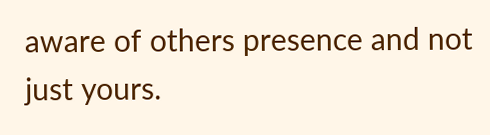aware of others presence and not just yours.